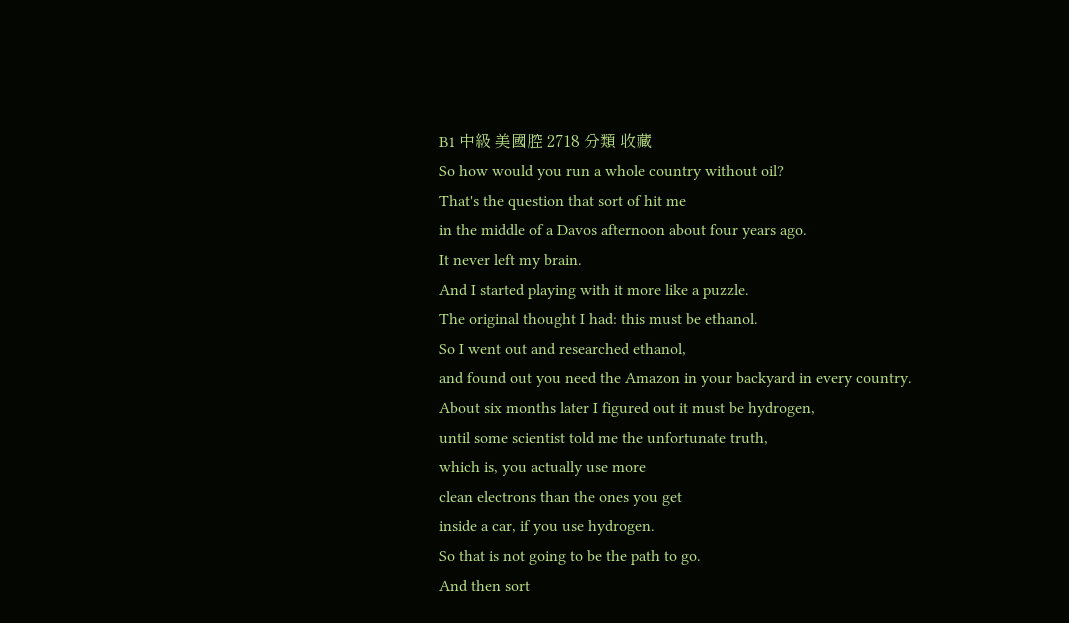B1 中級 美國腔 2718 分類 收藏
So how would you run a whole country without oil?
That's the question that sort of hit me
in the middle of a Davos afternoon about four years ago.
It never left my brain.
And I started playing with it more like a puzzle.
The original thought I had: this must be ethanol.
So I went out and researched ethanol,
and found out you need the Amazon in your backyard in every country.
About six months later I figured out it must be hydrogen,
until some scientist told me the unfortunate truth,
which is, you actually use more
clean electrons than the ones you get
inside a car, if you use hydrogen.
So that is not going to be the path to go.
And then sort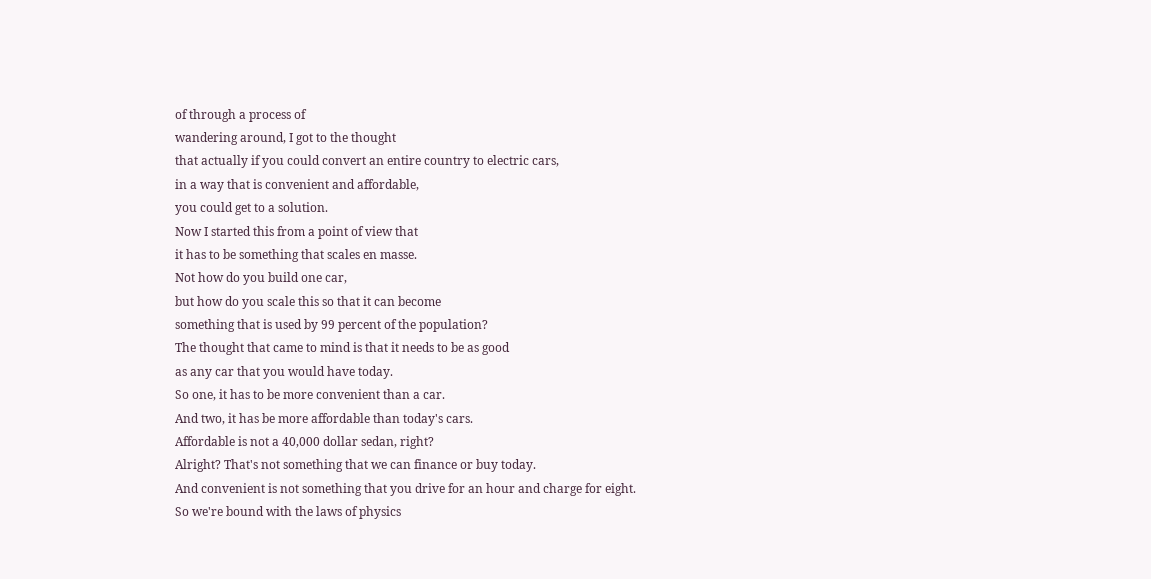of through a process of
wandering around, I got to the thought
that actually if you could convert an entire country to electric cars,
in a way that is convenient and affordable,
you could get to a solution.
Now I started this from a point of view that
it has to be something that scales en masse.
Not how do you build one car,
but how do you scale this so that it can become
something that is used by 99 percent of the population?
The thought that came to mind is that it needs to be as good
as any car that you would have today.
So one, it has to be more convenient than a car.
And two, it has be more affordable than today's cars.
Affordable is not a 40,000 dollar sedan, right?
Alright? That's not something that we can finance or buy today.
And convenient is not something that you drive for an hour and charge for eight.
So we're bound with the laws of physics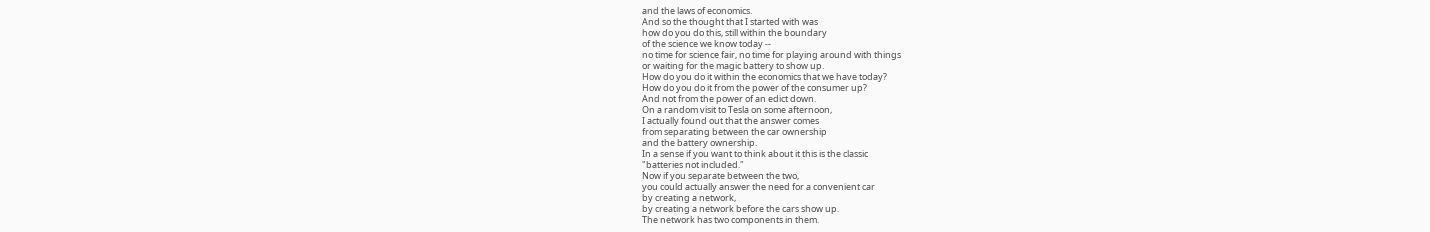and the laws of economics.
And so the thought that I started with was
how do you do this, still within the boundary
of the science we know today --
no time for science fair, no time for playing around with things
or waiting for the magic battery to show up.
How do you do it within the economics that we have today?
How do you do it from the power of the consumer up?
And not from the power of an edict down.
On a random visit to Tesla on some afternoon,
I actually found out that the answer comes
from separating between the car ownership
and the battery ownership.
In a sense if you want to think about it this is the classic
"batteries not included."
Now if you separate between the two,
you could actually answer the need for a convenient car
by creating a network,
by creating a network before the cars show up.
The network has two components in them.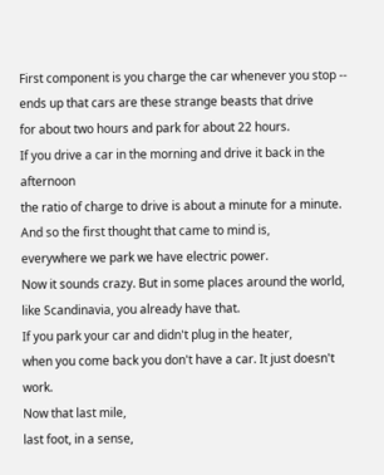First component is you charge the car whenever you stop --
ends up that cars are these strange beasts that drive
for about two hours and park for about 22 hours.
If you drive a car in the morning and drive it back in the afternoon
the ratio of charge to drive is about a minute for a minute.
And so the first thought that came to mind is,
everywhere we park we have electric power.
Now it sounds crazy. But in some places around the world,
like Scandinavia, you already have that.
If you park your car and didn't plug in the heater,
when you come back you don't have a car. It just doesn't work.
Now that last mile,
last foot, in a sense,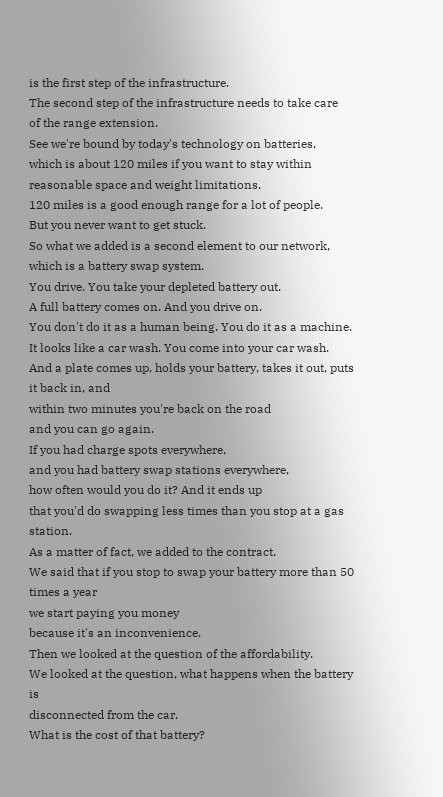is the first step of the infrastructure.
The second step of the infrastructure needs to take care
of the range extension.
See we're bound by today's technology on batteries,
which is about 120 miles if you want to stay within
reasonable space and weight limitations.
120 miles is a good enough range for a lot of people.
But you never want to get stuck.
So what we added is a second element to our network,
which is a battery swap system.
You drive. You take your depleted battery out.
A full battery comes on. And you drive on.
You don't do it as a human being. You do it as a machine.
It looks like a car wash. You come into your car wash.
And a plate comes up, holds your battery, takes it out, puts it back in, and
within two minutes you're back on the road
and you can go again.
If you had charge spots everywhere,
and you had battery swap stations everywhere,
how often would you do it? And it ends up
that you'd do swapping less times than you stop at a gas station.
As a matter of fact, we added to the contract.
We said that if you stop to swap your battery more than 50 times a year
we start paying you money
because it's an inconvenience.
Then we looked at the question of the affordability.
We looked at the question, what happens when the battery is
disconnected from the car.
What is the cost of that battery?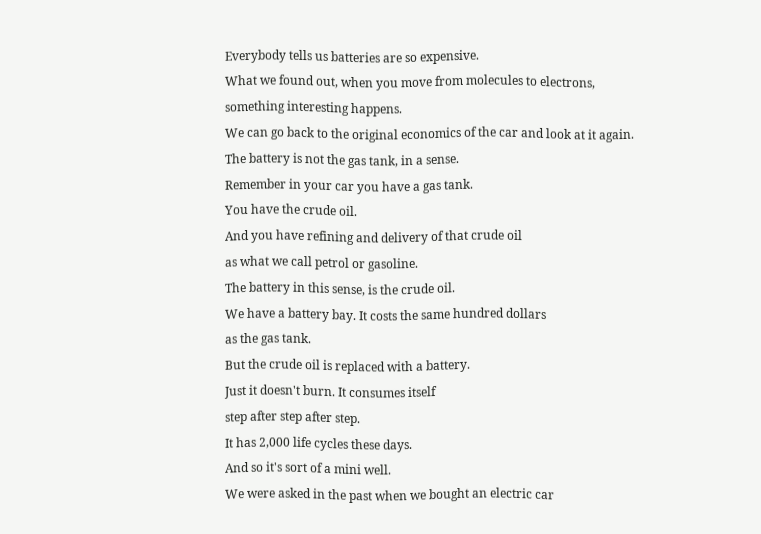Everybody tells us batteries are so expensive.
What we found out, when you move from molecules to electrons,
something interesting happens.
We can go back to the original economics of the car and look at it again.
The battery is not the gas tank, in a sense.
Remember in your car you have a gas tank.
You have the crude oil.
And you have refining and delivery of that crude oil
as what we call petrol or gasoline.
The battery in this sense, is the crude oil.
We have a battery bay. It costs the same hundred dollars
as the gas tank.
But the crude oil is replaced with a battery.
Just it doesn't burn. It consumes itself
step after step after step.
It has 2,000 life cycles these days.
And so it's sort of a mini well.
We were asked in the past when we bought an electric car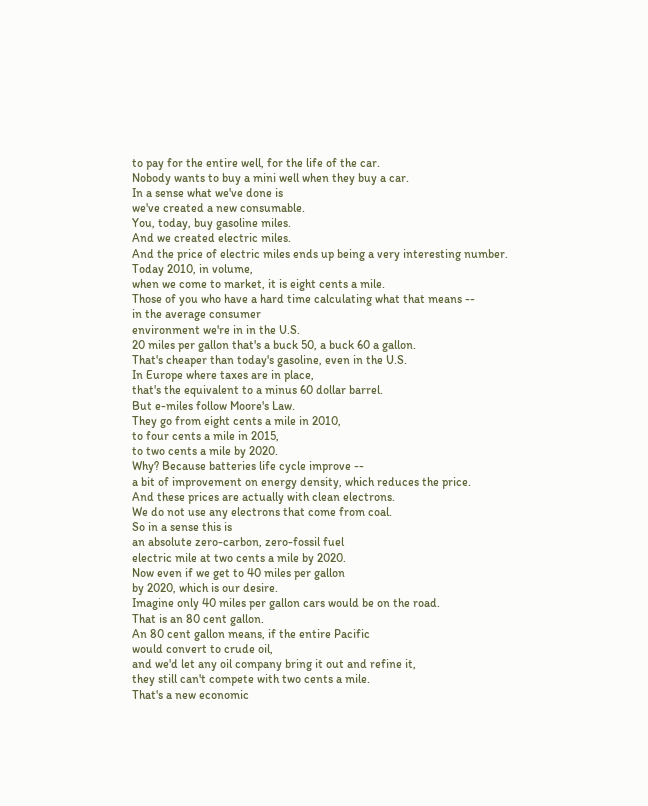to pay for the entire well, for the life of the car.
Nobody wants to buy a mini well when they buy a car.
In a sense what we've done is
we've created a new consumable.
You, today, buy gasoline miles.
And we created electric miles.
And the price of electric miles ends up being a very interesting number.
Today 2010, in volume,
when we come to market, it is eight cents a mile.
Those of you who have a hard time calculating what that means --
in the average consumer
environment we're in in the U.S.
20 miles per gallon that's a buck 50, a buck 60 a gallon.
That's cheaper than today's gasoline, even in the U.S.
In Europe where taxes are in place,
that's the equivalent to a minus 60 dollar barrel.
But e-miles follow Moore's Law.
They go from eight cents a mile in 2010,
to four cents a mile in 2015,
to two cents a mile by 2020.
Why? Because batteries life cycle improve --
a bit of improvement on energy density, which reduces the price.
And these prices are actually with clean electrons.
We do not use any electrons that come from coal.
So in a sense this is
an absolute zero-carbon, zero-fossil fuel
electric mile at two cents a mile by 2020.
Now even if we get to 40 miles per gallon
by 2020, which is our desire.
Imagine only 40 miles per gallon cars would be on the road.
That is an 80 cent gallon.
An 80 cent gallon means, if the entire Pacific
would convert to crude oil,
and we'd let any oil company bring it out and refine it,
they still can't compete with two cents a mile.
That's a new economic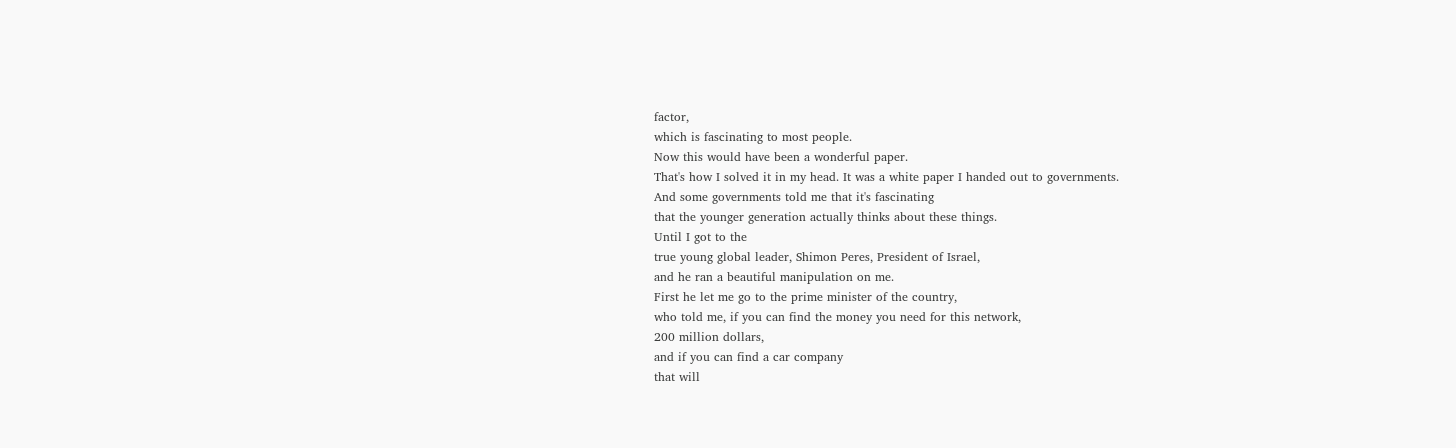factor,
which is fascinating to most people.
Now this would have been a wonderful paper.
That's how I solved it in my head. It was a white paper I handed out to governments.
And some governments told me that it's fascinating
that the younger generation actually thinks about these things.
Until I got to the
true young global leader, Shimon Peres, President of Israel,
and he ran a beautiful manipulation on me.
First he let me go to the prime minister of the country,
who told me, if you can find the money you need for this network,
200 million dollars,
and if you can find a car company
that will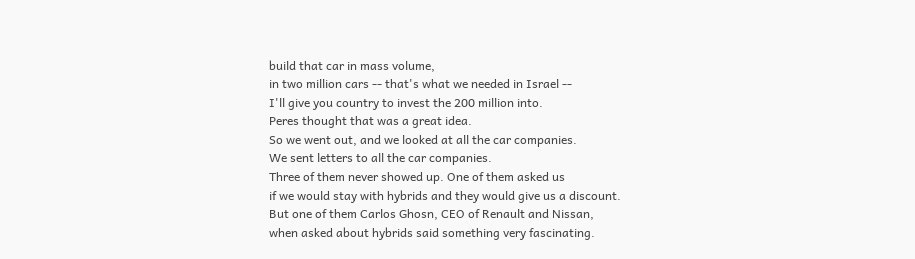build that car in mass volume,
in two million cars -- that's what we needed in Israel --
I'll give you country to invest the 200 million into.
Peres thought that was a great idea.
So we went out, and we looked at all the car companies.
We sent letters to all the car companies.
Three of them never showed up. One of them asked us
if we would stay with hybrids and they would give us a discount.
But one of them Carlos Ghosn, CEO of Renault and Nissan,
when asked about hybrids said something very fascinating.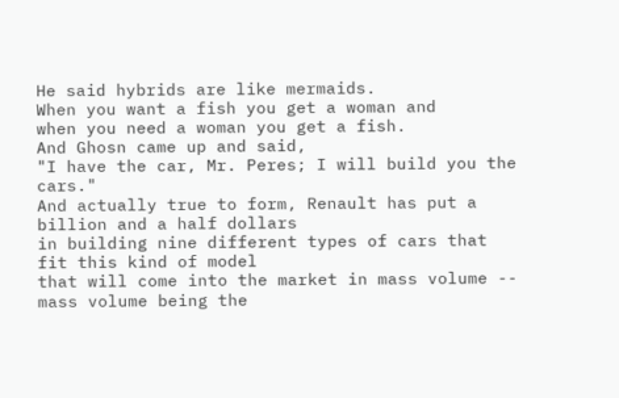He said hybrids are like mermaids.
When you want a fish you get a woman and
when you need a woman you get a fish.
And Ghosn came up and said,
"I have the car, Mr. Peres; I will build you the cars."
And actually true to form, Renault has put a billion and a half dollars
in building nine different types of cars that fit this kind of model
that will come into the market in mass volume --
mass volume being the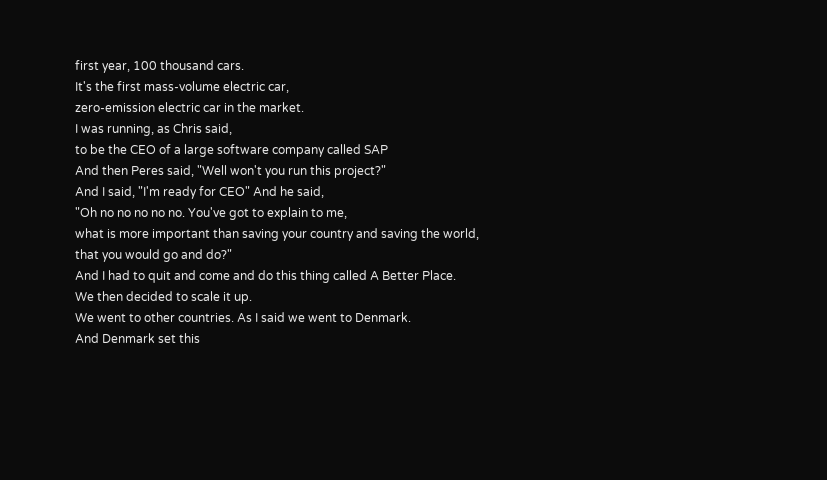first year, 100 thousand cars.
It's the first mass-volume electric car,
zero-emission electric car in the market.
I was running, as Chris said,
to be the CEO of a large software company called SAP
And then Peres said, "Well won't you run this project?"
And I said, "I'm ready for CEO" And he said,
"Oh no no no no no. You've got to explain to me,
what is more important than saving your country and saving the world,
that you would go and do?"
And I had to quit and come and do this thing called A Better Place.
We then decided to scale it up.
We went to other countries. As I said we went to Denmark.
And Denmark set this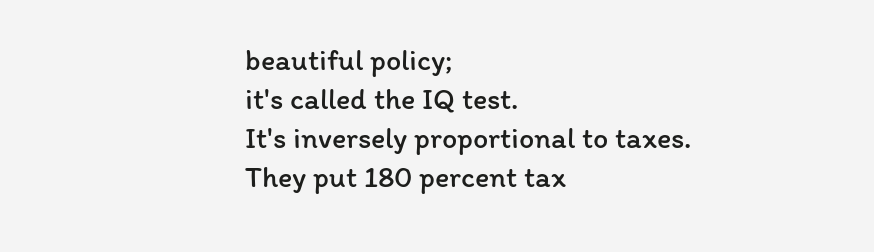beautiful policy;
it's called the IQ test.
It's inversely proportional to taxes.
They put 180 percent tax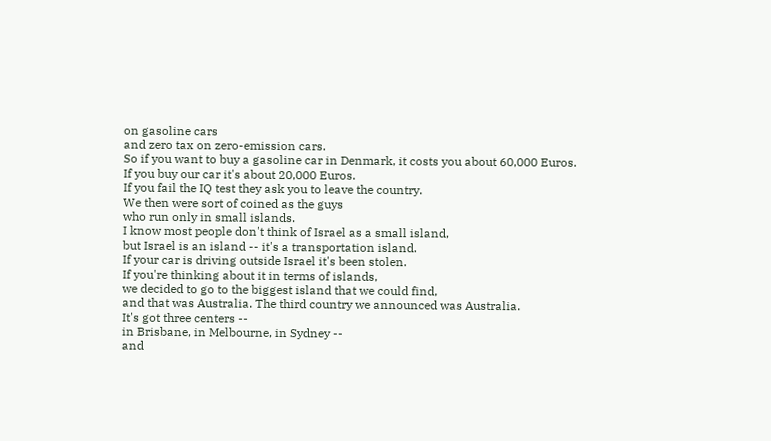on gasoline cars
and zero tax on zero-emission cars.
So if you want to buy a gasoline car in Denmark, it costs you about 60,000 Euros.
If you buy our car it's about 20,000 Euros.
If you fail the IQ test they ask you to leave the country.
We then were sort of coined as the guys
who run only in small islands.
I know most people don't think of Israel as a small island,
but Israel is an island -- it's a transportation island.
If your car is driving outside Israel it's been stolen.
If you're thinking about it in terms of islands,
we decided to go to the biggest island that we could find,
and that was Australia. The third country we announced was Australia.
It's got three centers --
in Brisbane, in Melbourne, in Sydney --
and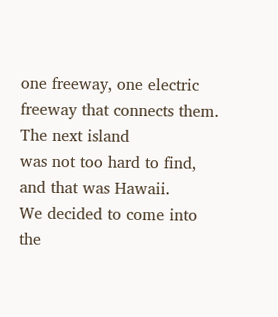one freeway, one electric freeway that connects them.
The next island
was not too hard to find, and that was Hawaii.
We decided to come into the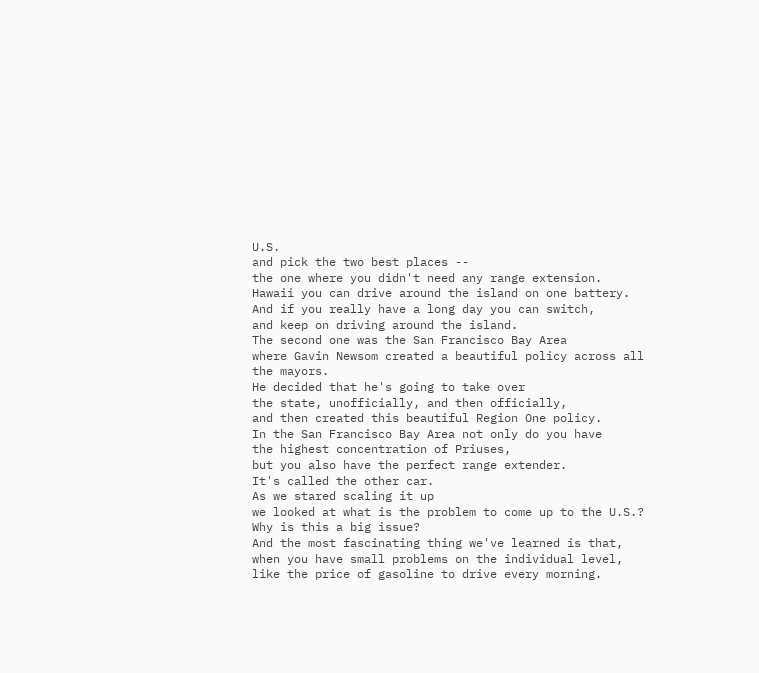U.S.
and pick the two best places --
the one where you didn't need any range extension.
Hawaii you can drive around the island on one battery.
And if you really have a long day you can switch,
and keep on driving around the island.
The second one was the San Francisco Bay Area
where Gavin Newsom created a beautiful policy across all the mayors.
He decided that he's going to take over
the state, unofficially, and then officially,
and then created this beautiful Region One policy.
In the San Francisco Bay Area not only do you have
the highest concentration of Priuses,
but you also have the perfect range extender.
It's called the other car.
As we stared scaling it up
we looked at what is the problem to come up to the U.S.?
Why is this a big issue?
And the most fascinating thing we've learned is that,
when you have small problems on the individual level,
like the price of gasoline to drive every morning.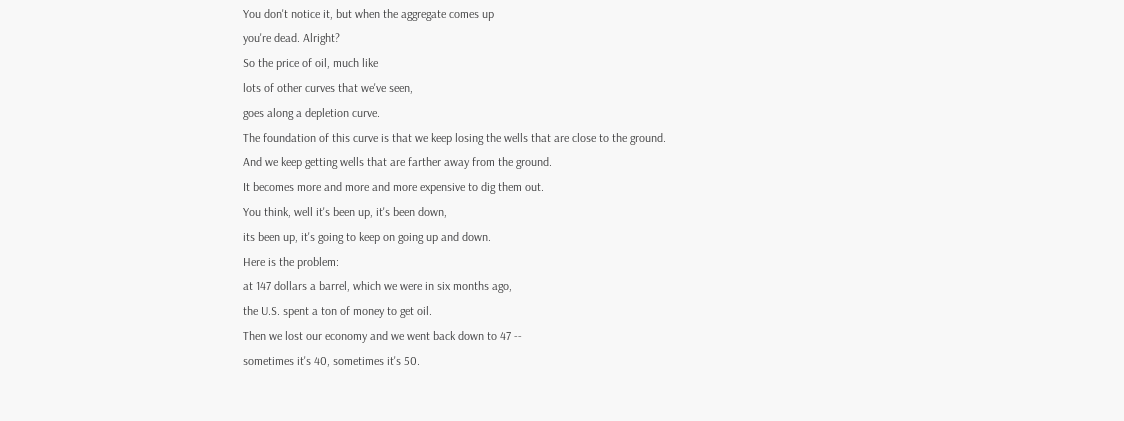You don't notice it, but when the aggregate comes up
you're dead. Alright?
So the price of oil, much like
lots of other curves that we've seen,
goes along a depletion curve.
The foundation of this curve is that we keep losing the wells that are close to the ground.
And we keep getting wells that are farther away from the ground.
It becomes more and more and more expensive to dig them out.
You think, well it's been up, it's been down,
its been up, it's going to keep on going up and down.
Here is the problem:
at 147 dollars a barrel, which we were in six months ago,
the U.S. spent a ton of money to get oil.
Then we lost our economy and we went back down to 47 --
sometimes it's 40, sometimes it's 50.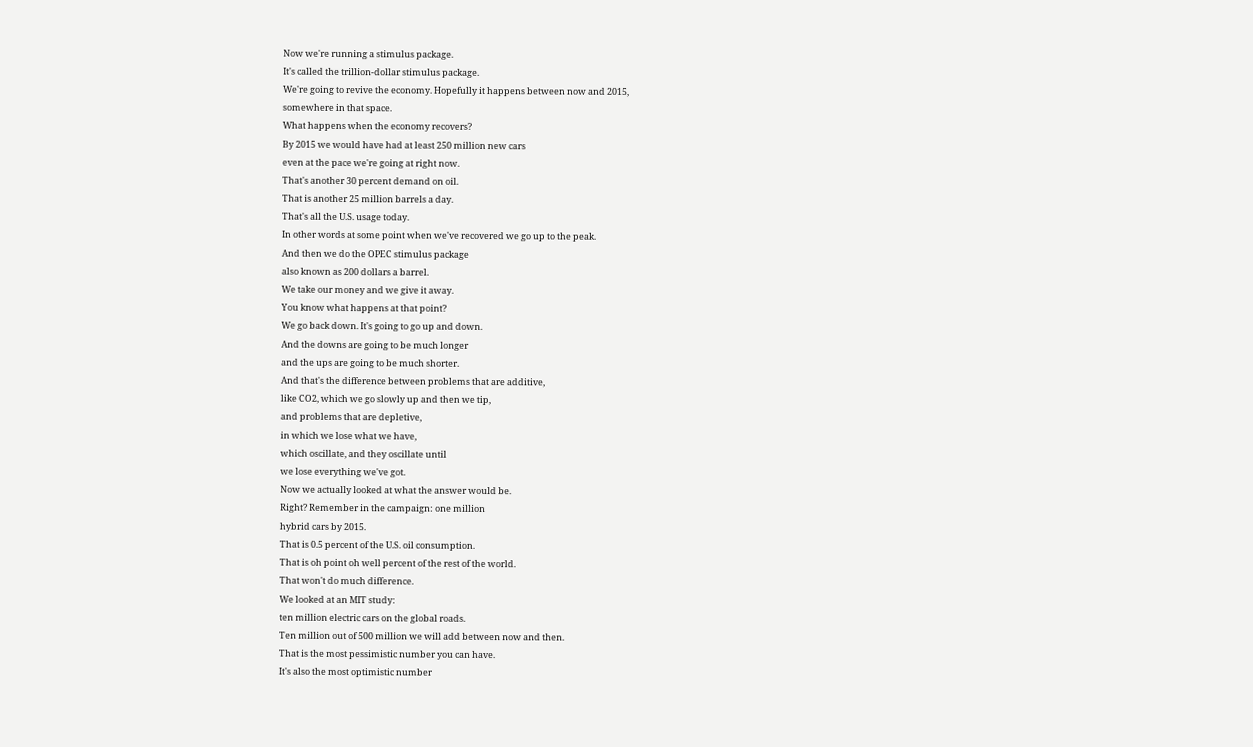Now we're running a stimulus package.
It's called the trillion-dollar stimulus package.
We're going to revive the economy. Hopefully it happens between now and 2015,
somewhere in that space.
What happens when the economy recovers?
By 2015 we would have had at least 250 million new cars
even at the pace we're going at right now.
That's another 30 percent demand on oil.
That is another 25 million barrels a day.
That's all the U.S. usage today.
In other words at some point when we've recovered we go up to the peak.
And then we do the OPEC stimulus package
also known as 200 dollars a barrel.
We take our money and we give it away.
You know what happens at that point?
We go back down. It's going to go up and down.
And the downs are going to be much longer
and the ups are going to be much shorter.
And that's the difference between problems that are additive,
like CO2, which we go slowly up and then we tip,
and problems that are depletive,
in which we lose what we have,
which oscillate, and they oscillate until
we lose everything we've got.
Now we actually looked at what the answer would be.
Right? Remember in the campaign: one million
hybrid cars by 2015.
That is 0.5 percent of the U.S. oil consumption.
That is oh point oh well percent of the rest of the world.
That won't do much difference.
We looked at an MIT study:
ten million electric cars on the global roads.
Ten million out of 500 million we will add between now and then.
That is the most pessimistic number you can have.
It's also the most optimistic number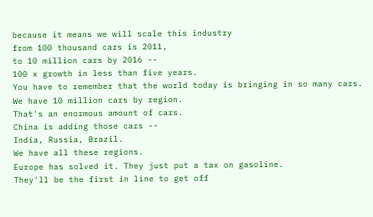because it means we will scale this industry
from 100 thousand cars is 2011,
to 10 million cars by 2016 --
100 x growth in less than five years.
You have to remember that the world today is bringing in so many cars.
We have 10 million cars by region.
That's an enormous amount of cars.
China is adding those cars --
India, Russia, Brazil.
We have all these regions.
Europe has solved it. They just put a tax on gasoline.
They'll be the first in line to get off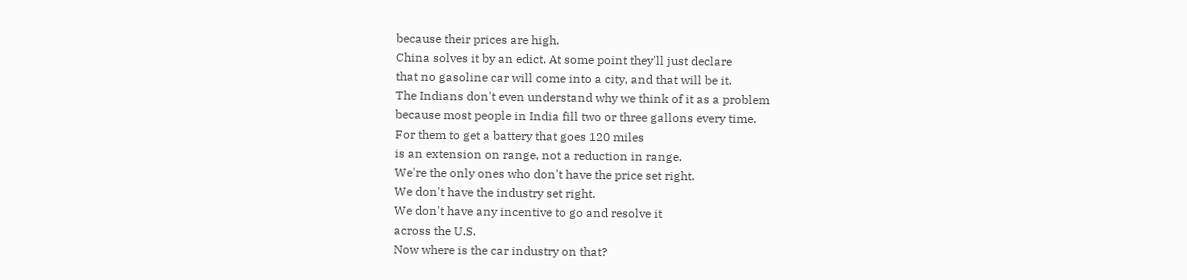because their prices are high.
China solves it by an edict. At some point they'll just declare
that no gasoline car will come into a city, and that will be it.
The Indians don't even understand why we think of it as a problem
because most people in India fill two or three gallons every time.
For them to get a battery that goes 120 miles
is an extension on range, not a reduction in range.
We're the only ones who don't have the price set right.
We don't have the industry set right.
We don't have any incentive to go and resolve it
across the U.S.
Now where is the car industry on that?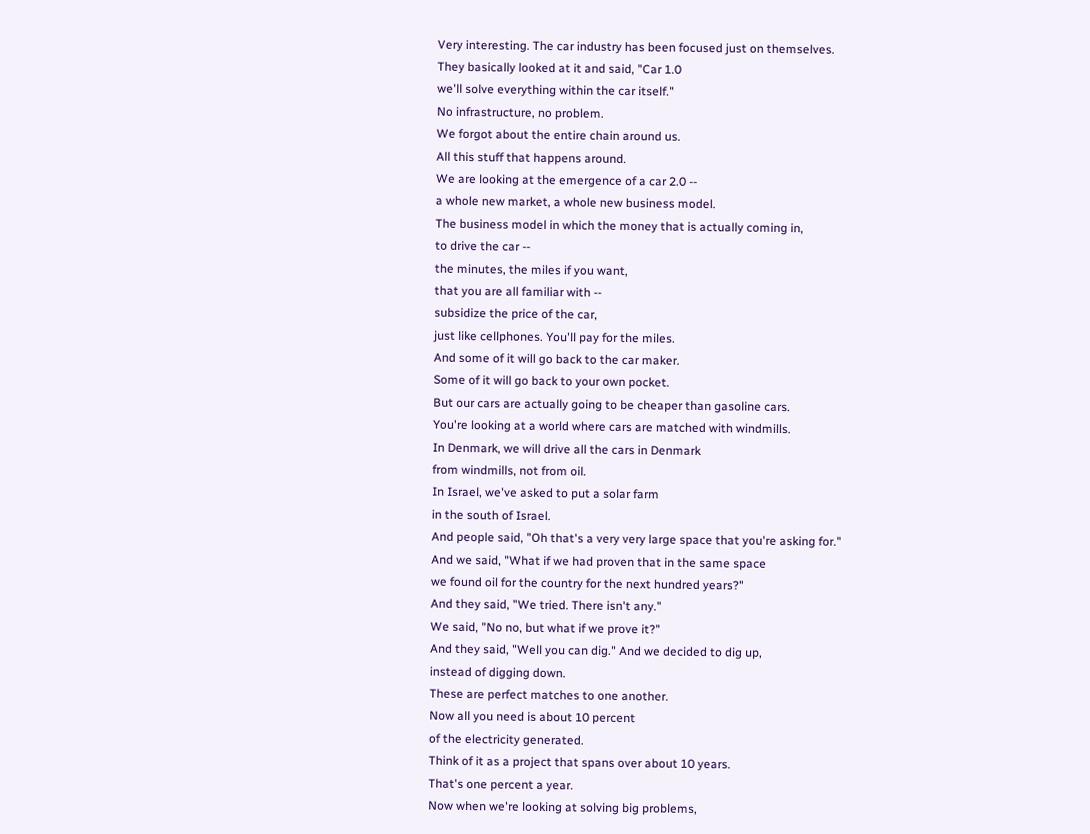Very interesting. The car industry has been focused just on themselves.
They basically looked at it and said, "Car 1.0
we'll solve everything within the car itself."
No infrastructure, no problem.
We forgot about the entire chain around us.
All this stuff that happens around.
We are looking at the emergence of a car 2.0 --
a whole new market, a whole new business model.
The business model in which the money that is actually coming in,
to drive the car --
the minutes, the miles if you want,
that you are all familiar with --
subsidize the price of the car,
just like cellphones. You'll pay for the miles.
And some of it will go back to the car maker.
Some of it will go back to your own pocket.
But our cars are actually going to be cheaper than gasoline cars.
You're looking at a world where cars are matched with windmills.
In Denmark, we will drive all the cars in Denmark
from windmills, not from oil.
In Israel, we've asked to put a solar farm
in the south of Israel.
And people said, "Oh that's a very very large space that you're asking for."
And we said, "What if we had proven that in the same space
we found oil for the country for the next hundred years?"
And they said, "We tried. There isn't any."
We said, "No no, but what if we prove it?"
And they said, "Well you can dig." And we decided to dig up,
instead of digging down.
These are perfect matches to one another.
Now all you need is about 10 percent
of the electricity generated.
Think of it as a project that spans over about 10 years.
That's one percent a year.
Now when we're looking at solving big problems,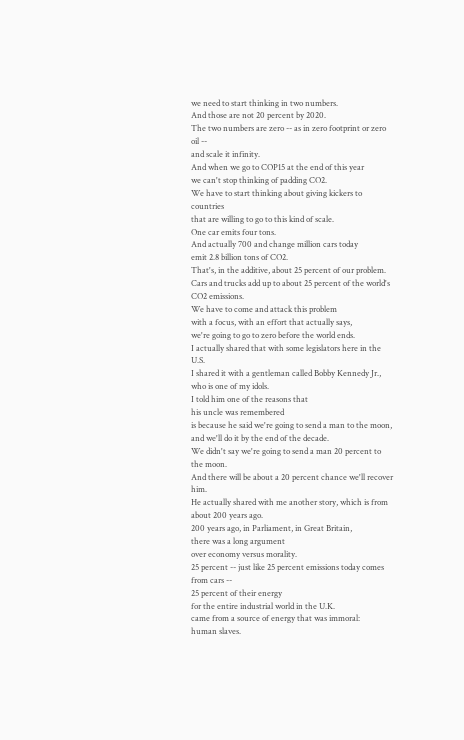we need to start thinking in two numbers.
And those are not 20 percent by 2020.
The two numbers are zero -- as in zero footprint or zero oil --
and scale it infinity.
And when we go to COP15 at the end of this year
we can't stop thinking of padding CO2.
We have to start thinking about giving kickers to countries
that are willing to go to this kind of scale.
One car emits four tons.
And actually 700 and change million cars today
emit 2.8 billion tons of CO2.
That's, in the additive, about 25 percent of our problem.
Cars and trucks add up to about 25 percent of the world's CO2 emissions.
We have to come and attack this problem
with a focus, with an effort that actually says,
we're going to go to zero before the world ends.
I actually shared that with some legislators here in the U.S.
I shared it with a gentleman called Bobby Kennedy Jr., who is one of my idols.
I told him one of the reasons that
his uncle was remembered
is because he said we're going to send a man to the moon,
and we'll do it by the end of the decade.
We didn't say we're going to send a man 20 percent to the moon.
And there will be about a 20 percent chance we'll recover him.
He actually shared with me another story, which is from about 200 years ago.
200 years ago, in Parliament, in Great Britain,
there was a long argument
over economy versus morality.
25 percent -- just like 25 percent emissions today comes from cars --
25 percent of their energy
for the entire industrial world in the U.K.
came from a source of energy that was immoral:
human slaves.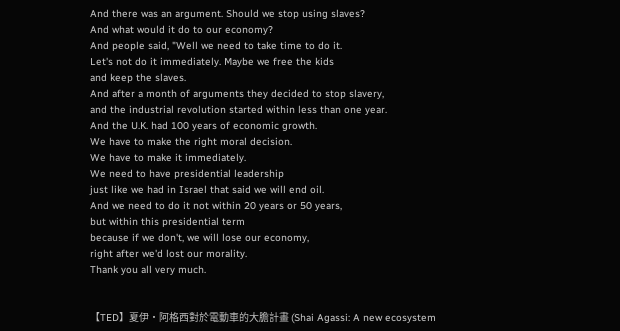And there was an argument. Should we stop using slaves?
And what would it do to our economy?
And people said, "Well we need to take time to do it.
Let's not do it immediately. Maybe we free the kids
and keep the slaves.
And after a month of arguments they decided to stop slavery,
and the industrial revolution started within less than one year.
And the U.K. had 100 years of economic growth.
We have to make the right moral decision.
We have to make it immediately.
We need to have presidential leadership
just like we had in Israel that said we will end oil.
And we need to do it not within 20 years or 50 years,
but within this presidential term
because if we don't, we will lose our economy,
right after we'd lost our morality.
Thank you all very much.


【TED】夏伊‧阿格西對於電動車的大膽計畫 (Shai Agassi: A new ecosystem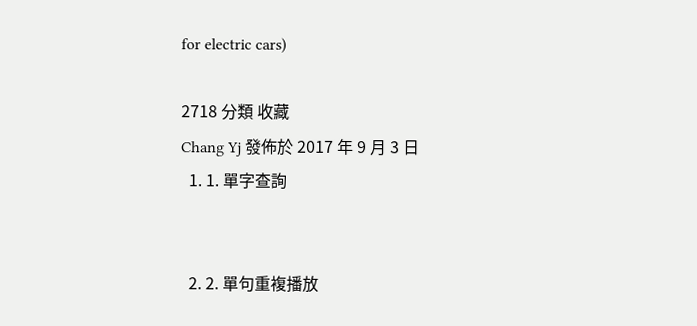for electric cars)

2718 分類 收藏
Chang Yj 發佈於 2017 年 9 月 3 日
  1. 1. 單字查詢


  2. 2. 單句重複播放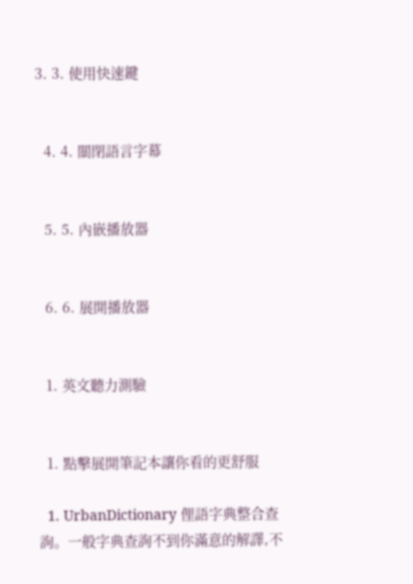3. 3. 使用快速鍵


  4. 4. 關閉語言字幕


  5. 5. 內嵌播放器


  6. 6. 展開播放器


  1. 英文聽力測驗


  1. 點擊展開筆記本讓你看的更舒服

  1. UrbanDictionary 俚語字典整合查詢。一般字典查詢不到你滿意的解譯,不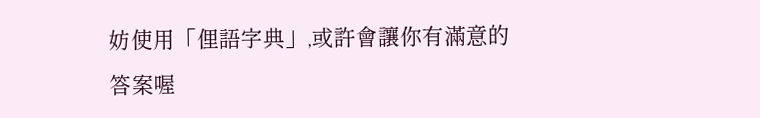妨使用「俚語字典」,或許會讓你有滿意的答案喔